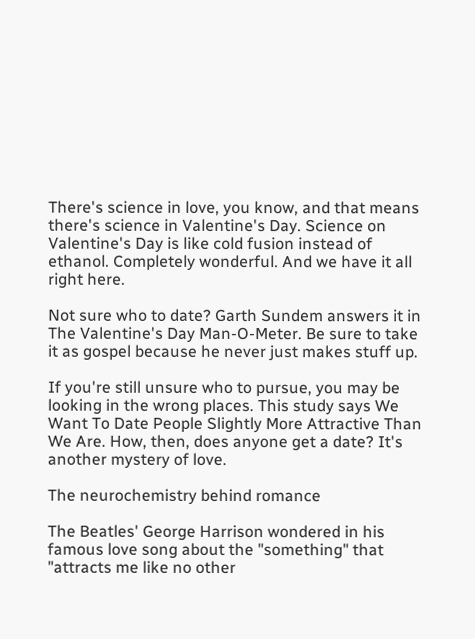There's science in love, you know, and that means there's science in Valentine's Day. Science on Valentine's Day is like cold fusion instead of ethanol. Completely wonderful. And we have it all right here.

Not sure who to date? Garth Sundem answers it in The Valentine's Day Man-O-Meter. Be sure to take it as gospel because he never just makes stuff up.

If you're still unsure who to pursue, you may be looking in the wrong places. This study says We Want To Date People Slightly More Attractive Than We Are. How, then, does anyone get a date? It's another mystery of love.

The neurochemistry behind romance

The Beatles' George Harrison wondered in his famous love song about the "something" that "attracts me like no other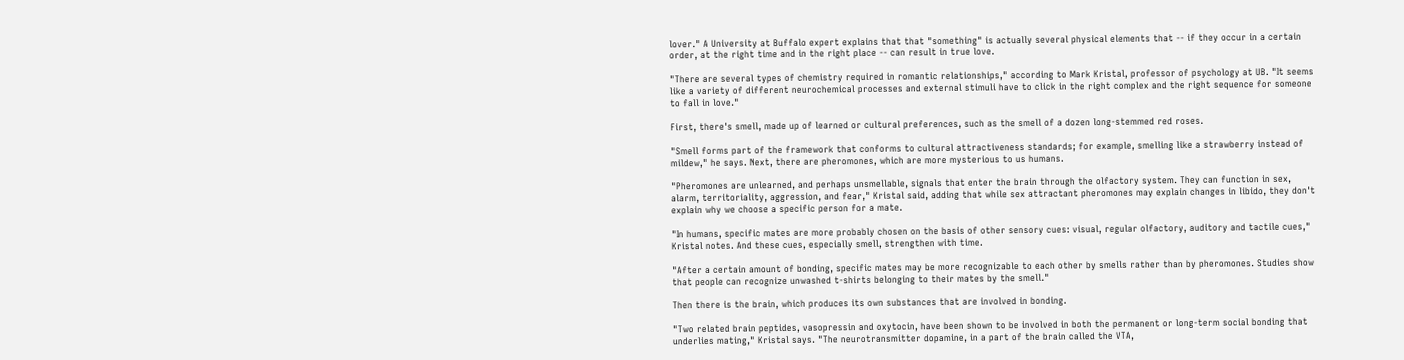lover." A University at Buffalo expert explains that that "something" is actually several physical elements that -- if they occur in a certain order, at the right time and in the right place -- can result in true love.

"There are several types of chemistry required in romantic relationships," according to Mark Kristal, professor of psychology at UB. "It seems like a variety of different neurochemical processes and external stimuli have to click in the right complex and the right sequence for someone to fall in love."

First, there's smell, made up of learned or cultural preferences, such as the smell of a dozen long-stemmed red roses.

"Smell forms part of the framework that conforms to cultural attractiveness standards; for example, smelling like a strawberry instead of mildew," he says. Next, there are pheromones, which are more mysterious to us humans.

"Pheromones are unlearned, and perhaps unsmellable, signals that enter the brain through the olfactory system. They can function in sex, alarm, territoriality, aggression, and fear," Kristal said, adding that while sex attractant pheromones may explain changes in libido, they don't explain why we choose a specific person for a mate.

"In humans, specific mates are more probably chosen on the basis of other sensory cues: visual, regular olfactory, auditory and tactile cues," Kristal notes. And these cues, especially smell, strengthen with time.

"After a certain amount of bonding, specific mates may be more recognizable to each other by smells rather than by pheromones. Studies show that people can recognize unwashed t-shirts belonging to their mates by the smell."

Then there is the brain, which produces its own substances that are involved in bonding.

"Two related brain peptides, vasopressin and oxytocin, have been shown to be involved in both the permanent or long-term social bonding that underlies mating," Kristal says. "The neurotransmitter dopamine, in a part of the brain called the VTA,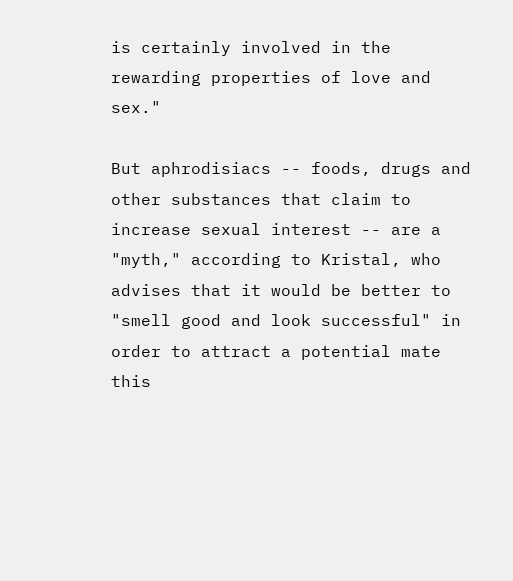is certainly involved in the rewarding properties of love and sex."

But aphrodisiacs -- foods, drugs and other substances that claim to increase sexual interest -- are a "myth," according to Kristal, who advises that it would be better to "smell good and look successful" in order to attract a potential mate this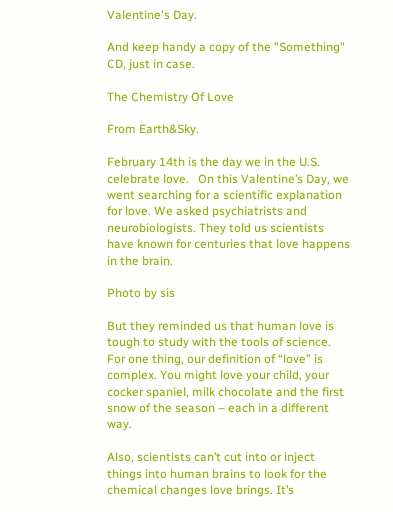Valentine's Day.

And keep handy a copy of the "Something" CD, just in case.

The Chemistry Of Love

From Earth&Sky.

February 14th is the day we in the U.S. celebrate love.   On this Valentine’s Day, we went searching for a scientific explanation for love. We asked psychiatrists and neurobiologists. They told us scientists have known for centuries that love happens in the brain.

Photo by sis

But they reminded us that human love is tough to study with the tools of science. For one thing, our definition of “love” is complex. You might love your child, your cocker spaniel, milk chocolate and the first snow of the season – each in a different way.

Also, scientists can’t cut into or inject things into human brains to look for the chemical changes love brings. It’s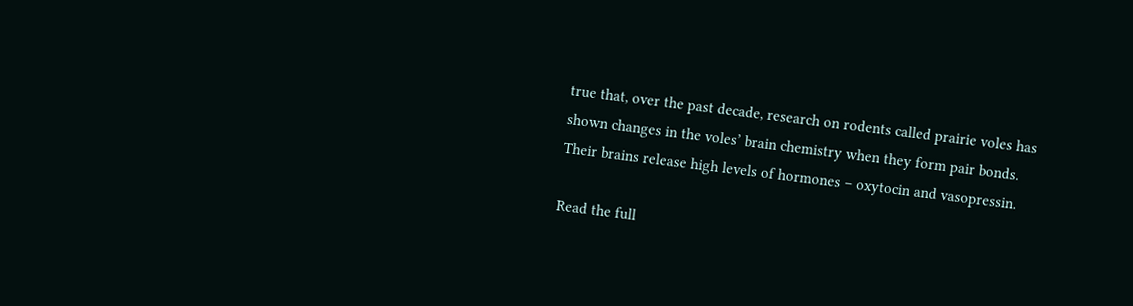true that, over the past decade, research on rodents called prairie voles has shown changes in the voles’ brain chemistry when they form pair bonds. Their brains release high levels of hormones – oxytocin and vasopressin.

Read the full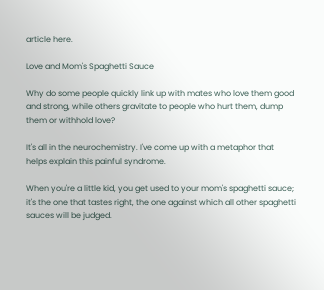article here.

Love and Mom's Spaghetti Sauce

Why do some people quickly link up with mates who love them good and strong, while others gravitate to people who hurt them, dump them or withhold love?

It's all in the neurochemistry. I've come up with a metaphor that helps explain this painful syndrome.

When you're a little kid, you get used to your mom's spaghetti sauce; it's the one that tastes right, the one against which all other spaghetti sauces will be judged.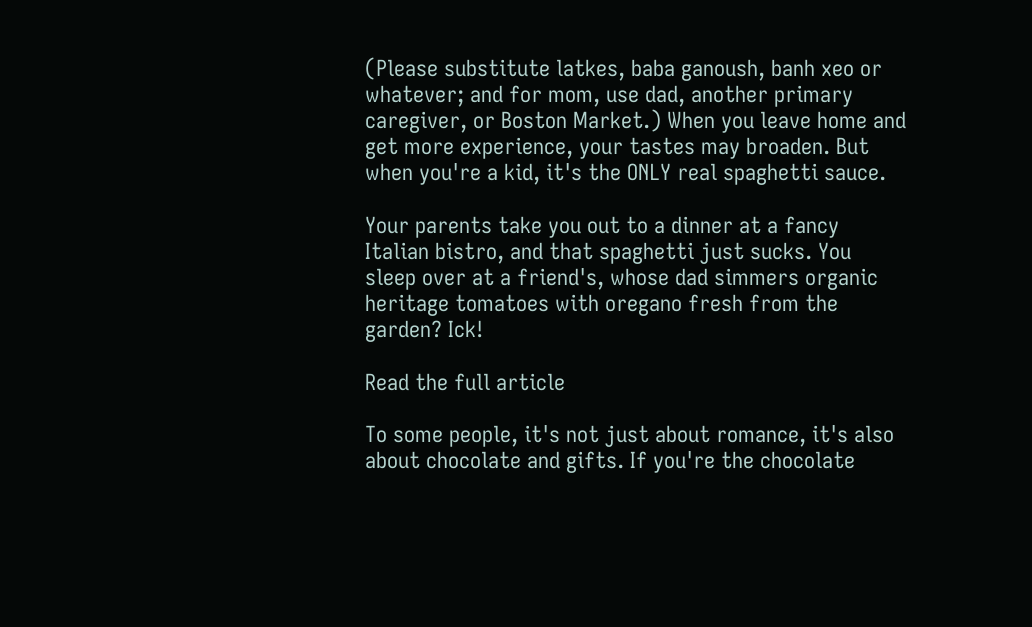(Please substitute latkes, baba ganoush, banh xeo or whatever; and for mom, use dad, another primary caregiver, or Boston Market.) When you leave home and get more experience, your tastes may broaden. But when you're a kid, it's the ONLY real spaghetti sauce.

Your parents take you out to a dinner at a fancy Italian bistro, and that spaghetti just sucks. You sleep over at a friend's, whose dad simmers organic heritage tomatoes with oregano fresh from the garden? Ick!

Read the full article

To some people, it's not just about romance, it's also about chocolate and gifts. If you're the chocolate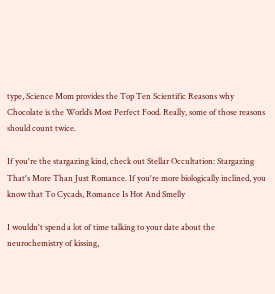type, Science Mom provides the Top Ten Scientific Reasons why Chocolate is the World’s Most Perfect Food. Really, some of those reasons should count twice.

If you're the stargazing kind, check out Stellar Occultation: Stargazing That's More Than Just Romance. If you're more biologically inclined, you know that To Cycads, Romance Is Hot And Smelly

I wouldn't spend a lot of time talking to your date about the neurochemistry of kissing,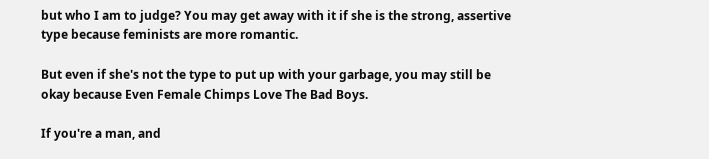but who I am to judge? You may get away with it if she is the strong, assertive type because feminists are more romantic.

But even if she's not the type to put up with your garbage, you may still be okay because Even Female Chimps Love The Bad Boys.

If you're a man, and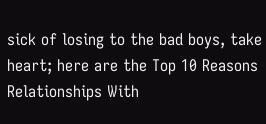sick of losing to the bad boys, take heart; here are the Top 10 Reasons Relationships With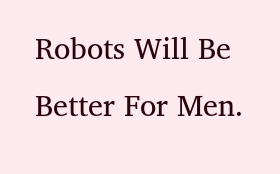Robots Will Be Better For Men.